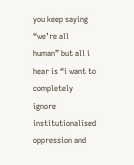you keep saying “we’re all human” but all i hear is “i want to completely ignore institutionalised oppression and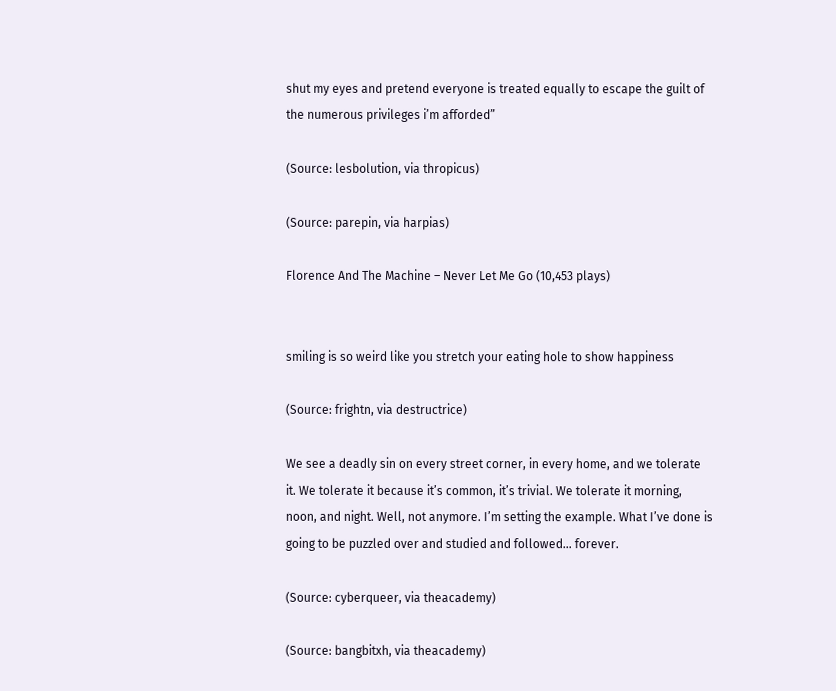shut my eyes and pretend everyone is treated equally to escape the guilt of the numerous privileges i’m afforded”

(Source: lesbolution, via thropicus)

(Source: parepin, via harpias)

Florence And The Machine – Never Let Me Go (10,453 plays)


smiling is so weird like you stretch your eating hole to show happiness

(Source: frightn, via destructrice)

We see a deadly sin on every street corner, in every home, and we tolerate it. We tolerate it because it’s common, it’s trivial. We tolerate it morning, noon, and night. Well, not anymore. I’m setting the example. What I’ve done is going to be puzzled over and studied and followed… forever.

(Source: cyberqueer, via theacademy)

(Source: bangbitxh, via theacademy)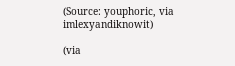(Source: youphoric, via imlexyandiknowit)

(via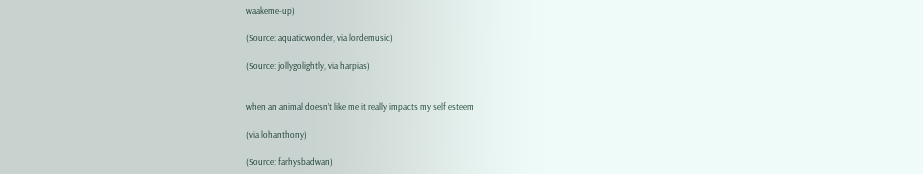waakeme-up)

(Source: aquaticwonder, via lordemusic)

(Source: jollygolightly, via harpias)


when an animal doesn’t like me it really impacts my self esteem

(via lohanthony)

(Source: farhysbadwan)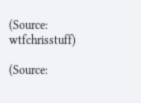(Source: wtfchrisstuff)

(Source: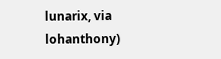lunarix, via lohanthony)